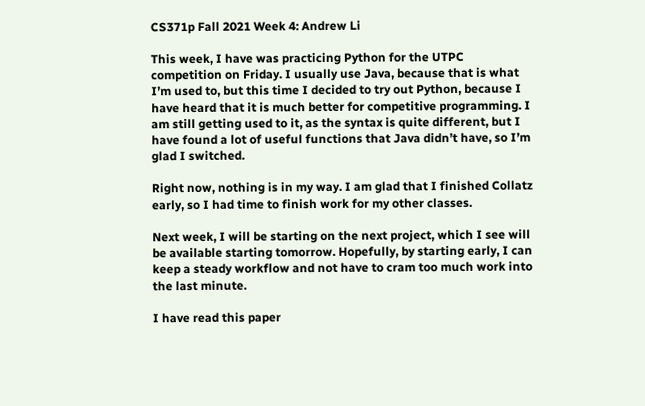CS371p Fall 2021 Week 4: Andrew Li

This week, I have was practicing Python for the UTPC competition on Friday. I usually use Java, because that is what I’m used to, but this time I decided to try out Python, because I have heard that it is much better for competitive programming. I am still getting used to it, as the syntax is quite different, but I have found a lot of useful functions that Java didn’t have, so I’m glad I switched.

Right now, nothing is in my way. I am glad that I finished Collatz early, so I had time to finish work for my other classes.

Next week, I will be starting on the next project, which I see will be available starting tomorrow. Hopefully, by starting early, I can keep a steady workflow and not have to cram too much work into the last minute.

I have read this paper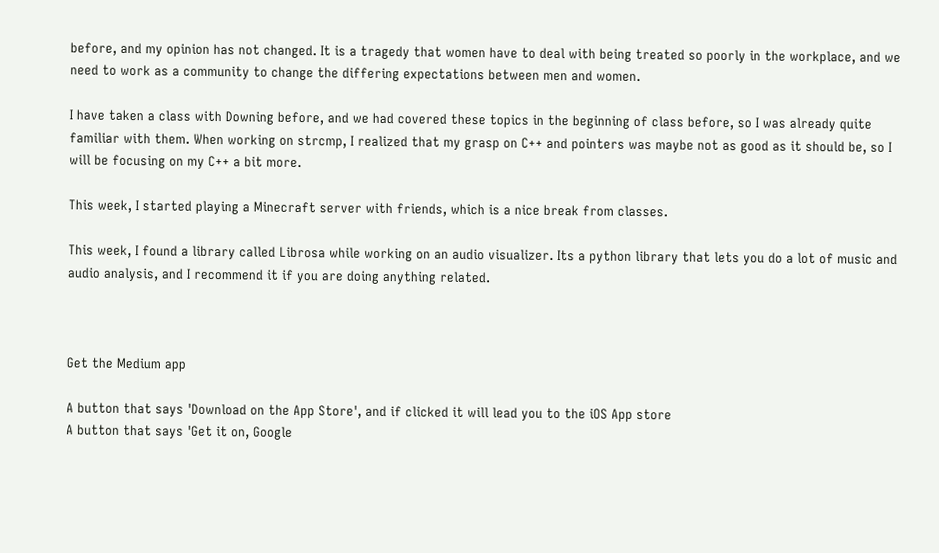before, and my opinion has not changed. It is a tragedy that women have to deal with being treated so poorly in the workplace, and we need to work as a community to change the differing expectations between men and women.

I have taken a class with Downing before, and we had covered these topics in the beginning of class before, so I was already quite familiar with them. When working on strcmp, I realized that my grasp on C++ and pointers was maybe not as good as it should be, so I will be focusing on my C++ a bit more.

This week, I started playing a Minecraft server with friends, which is a nice break from classes.

This week, I found a library called Librosa while working on an audio visualizer. Its a python library that lets you do a lot of music and audio analysis, and I recommend it if you are doing anything related.



Get the Medium app

A button that says 'Download on the App Store', and if clicked it will lead you to the iOS App store
A button that says 'Get it on, Google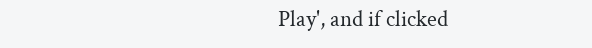Play', and if clicked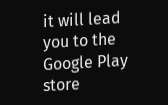it will lead you to the Google Play store